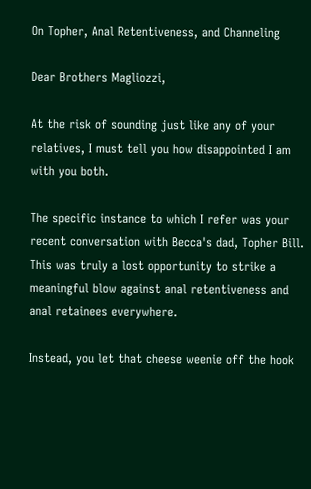On Topher, Anal Retentiveness, and Channeling

Dear Brothers Magliozzi,

At the risk of sounding just like any of your relatives, I must tell you how disappointed I am with you both.

The specific instance to which I refer was your recent conversation with Becca's dad, Topher Bill. This was truly a lost opportunity to strike a meaningful blow against anal retentiveness and anal retainees everywhere.

Instead, you let that cheese weenie off the hook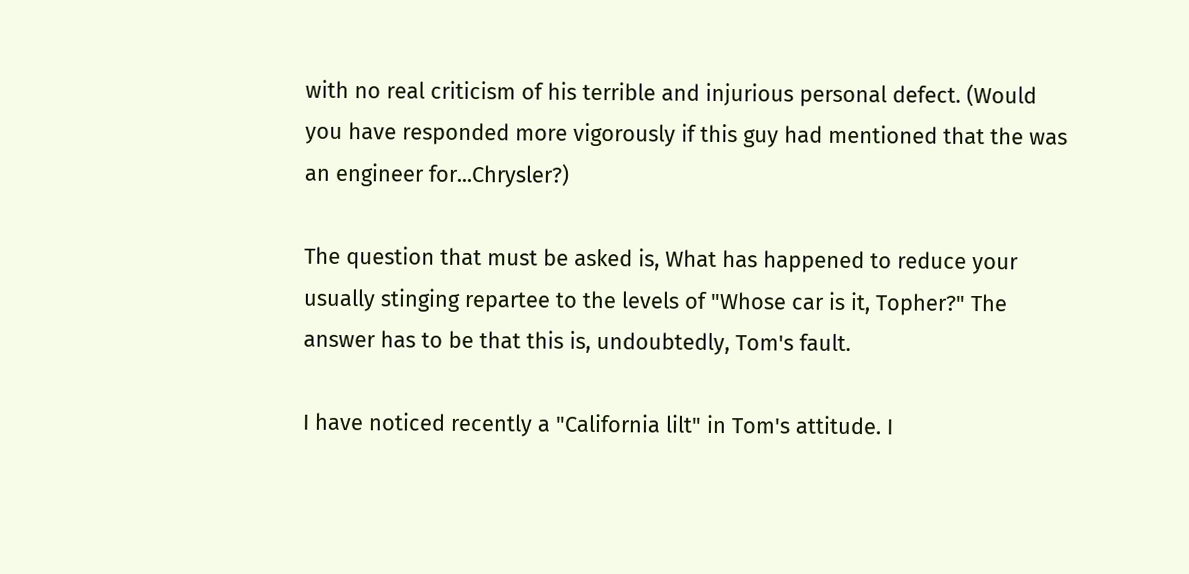with no real criticism of his terrible and injurious personal defect. (Would you have responded more vigorously if this guy had mentioned that the was an engineer for...Chrysler?)

The question that must be asked is, What has happened to reduce your usually stinging repartee to the levels of "Whose car is it, Topher?" The answer has to be that this is, undoubtedly, Tom's fault.

I have noticed recently a "California lilt" in Tom's attitude. I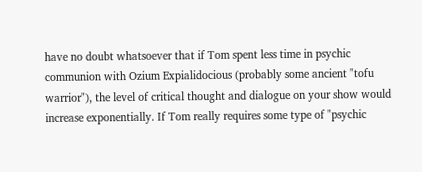have no doubt whatsoever that if Tom spent less time in psychic communion with Ozium Expialidocious (probably some ancient "tofu warrior"), the level of critical thought and dialogue on your show would increase exponentially. If Tom really requires some type of "psychic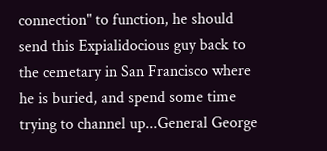connection" to function, he should send this Expialidocious guy back to the cemetary in San Francisco where he is buried, and spend some time trying to channel up...General George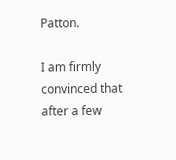Patton.

I am firmly convinced that after a few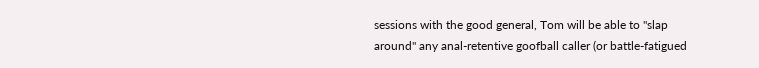sessions with the good general, Tom will be able to "slap around" any anal-retentive goofball caller (or battle-fatigued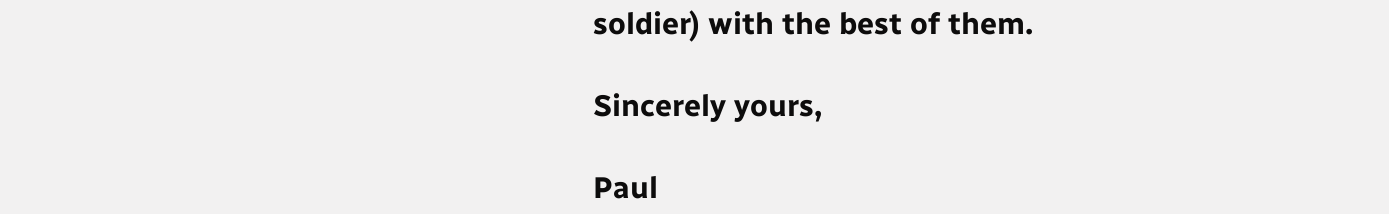soldier) with the best of them.

Sincerely yours,

Paul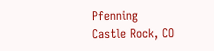Pfenning
Castle Rock, CO